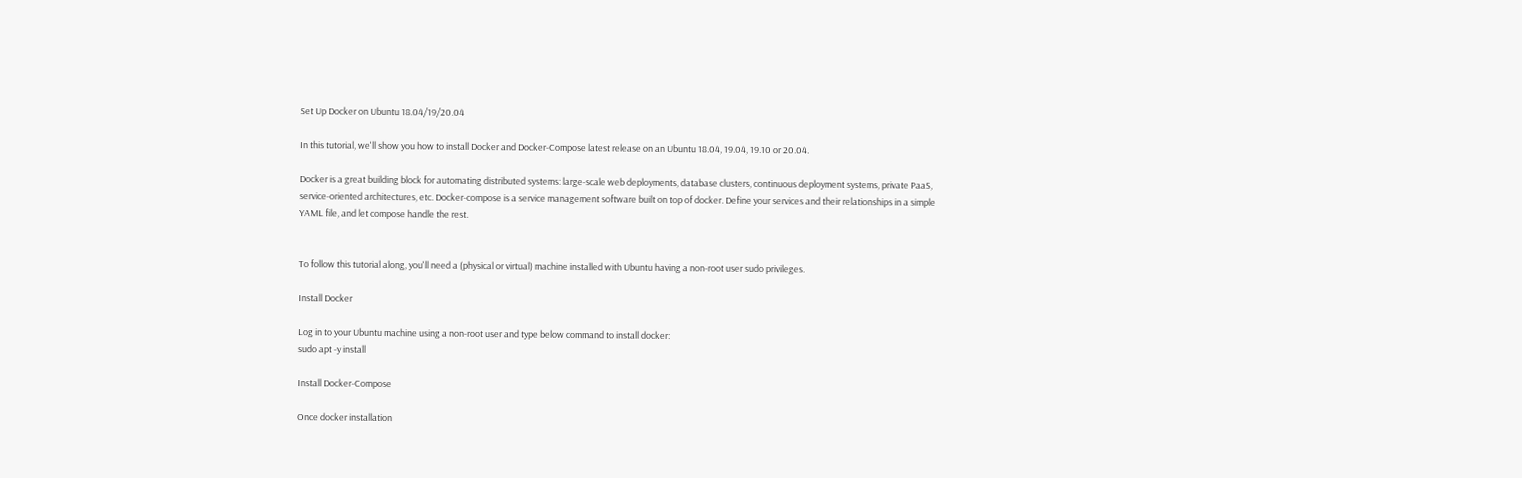Set Up Docker on Ubuntu 18.04/19/20.04

In this tutorial, we'll show you how to install Docker and Docker-Compose latest release on an Ubuntu 18.04, 19.04, 19.10 or 20.04.

Docker is a great building block for automating distributed systems: large-scale web deployments, database clusters, continuous deployment systems, private PaaS, service-oriented architectures, etc. Docker-compose is a service management software built on top of docker. Define your services and their relationships in a simple YAML file, and let compose handle the rest.


To follow this tutorial along, you'll need a (physical or virtual) machine installed with Ubuntu having a non-root user sudo privileges.

Install Docker

Log in to your Ubuntu machine using a non-root user and type below command to install docker:
sudo apt -y install

Install Docker-Compose

Once docker installation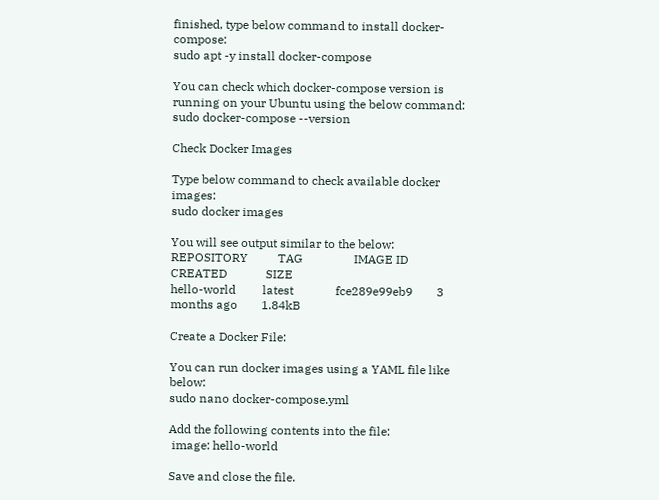finished, type below command to install docker-compose:
sudo apt -y install docker-compose

You can check which docker-compose version is running on your Ubuntu using the below command:
sudo docker-compose --version

Check Docker Images

Type below command to check available docker images:
sudo docker images

You will see output similar to the below:
REPOSITORY          TAG                 IMAGE ID            CREATED             SIZE
hello-world         latest              fce289e99eb9        3 months ago        1.84kB

Create a Docker File:

You can run docker images using a YAML file like below:
sudo nano docker-compose.yml

Add the following contents into the file:
 image: hello-world

Save and close the file.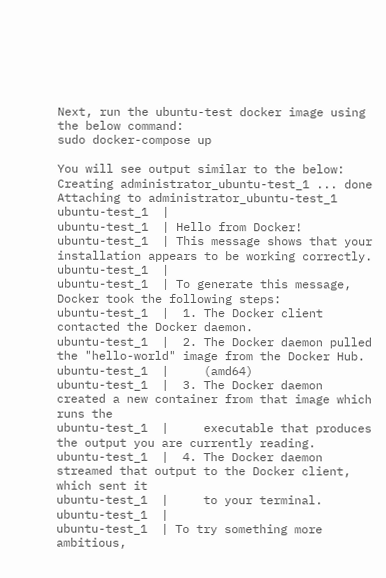Next, run the ubuntu-test docker image using the below command:
sudo docker-compose up

You will see output similar to the below:
Creating administrator_ubuntu-test_1 ... done
Attaching to administrator_ubuntu-test_1
ubuntu-test_1  |
ubuntu-test_1  | Hello from Docker!
ubuntu-test_1  | This message shows that your installation appears to be working correctly.
ubuntu-test_1  |
ubuntu-test_1  | To generate this message, Docker took the following steps:
ubuntu-test_1  |  1. The Docker client contacted the Docker daemon.
ubuntu-test_1  |  2. The Docker daemon pulled the "hello-world" image from the Docker Hub.
ubuntu-test_1  |     (amd64)
ubuntu-test_1  |  3. The Docker daemon created a new container from that image which runs the
ubuntu-test_1  |     executable that produces the output you are currently reading.
ubuntu-test_1  |  4. The Docker daemon streamed that output to the Docker client, which sent it
ubuntu-test_1  |     to your terminal.
ubuntu-test_1  |
ubuntu-test_1  | To try something more ambitious,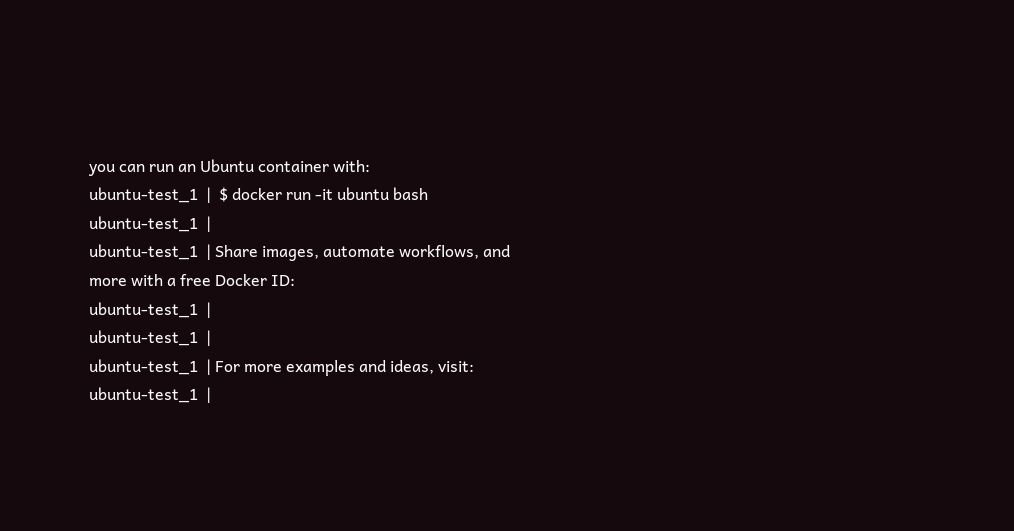you can run an Ubuntu container with:
ubuntu-test_1  |  $ docker run -it ubuntu bash
ubuntu-test_1  |
ubuntu-test_1  | Share images, automate workflows, and more with a free Docker ID:
ubuntu-test_1  |
ubuntu-test_1  |
ubuntu-test_1  | For more examples and ideas, visit:
ubuntu-test_1  |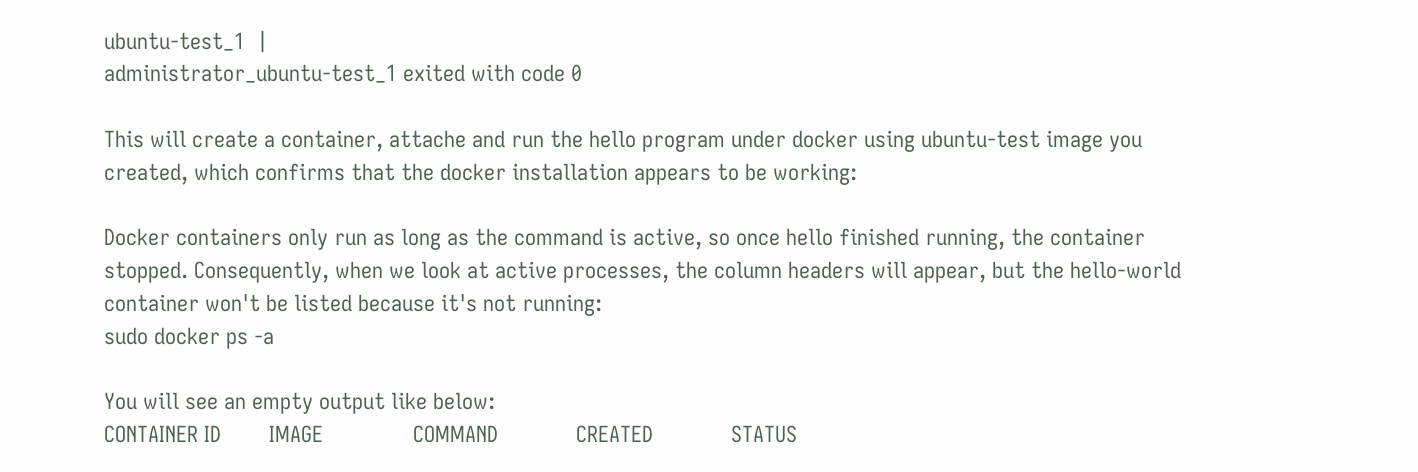ubuntu-test_1  |
administrator_ubuntu-test_1 exited with code 0

This will create a container, attache and run the hello program under docker using ubuntu-test image you created, which confirms that the docker installation appears to be working:

Docker containers only run as long as the command is active, so once hello finished running, the container stopped. Consequently, when we look at active processes, the column headers will appear, but the hello-world container won't be listed because it's not running:
sudo docker ps -a

You will see an empty output like below:
CONTAINER ID        IMAGE               COMMAND             CREATED             STATUS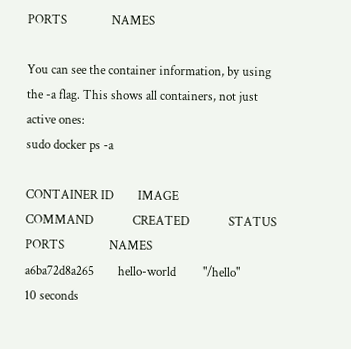PORTS               NAMES

You can see the container information, by using the -a flag. This shows all containers, not just active ones:
sudo docker ps -a

CONTAINER ID        IMAGE               COMMAND             CREATED             STATUS                     PORTS               NAMES
a6ba72d8a265        hello-world         "/hello"            10 seconds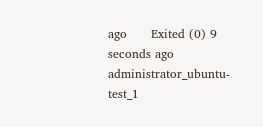ago      Exited (0) 9 seconds ago                       administrator_ubuntu-test_1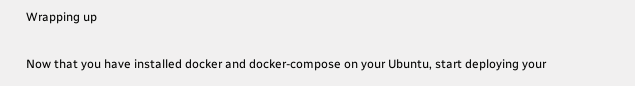Wrapping up

Now that you have installed docker and docker-compose on your Ubuntu, start deploying your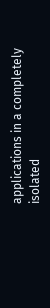applications in a completely isolated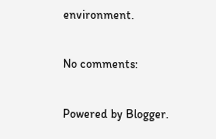environment.

No comments:

Powered by Blogger.